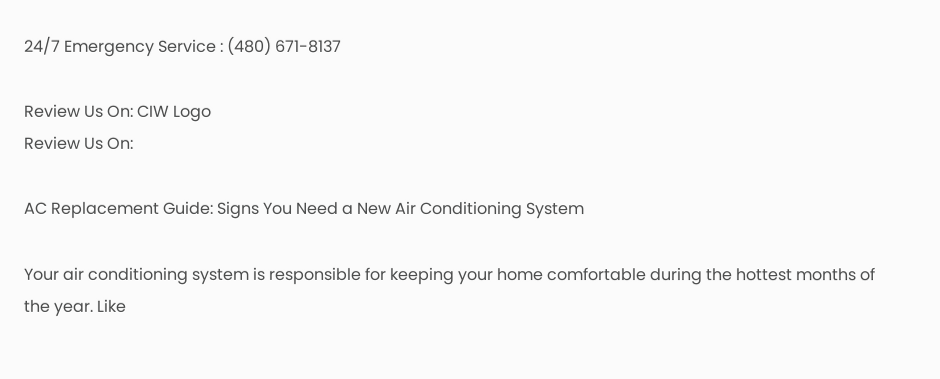24/7 Emergency Service : (480) 671-8137

Review Us On: CIW Logo
Review Us On:

AC Replacement Guide: Signs You Need a New Air Conditioning System

Your air conditioning system is responsible for keeping your home comfortable during the hottest months of the year. Like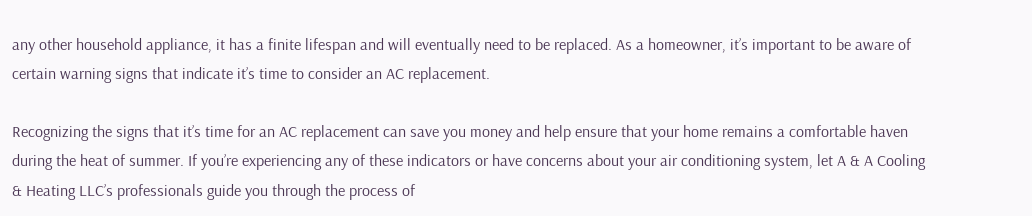any other household appliance, it has a finite lifespan and will eventually need to be replaced. As a homeowner, it’s important to be aware of certain warning signs that indicate it’s time to consider an AC replacement.

Recognizing the signs that it’s time for an AC replacement can save you money and help ensure that your home remains a comfortable haven during the heat of summer. If you’re experiencing any of these indicators or have concerns about your air conditioning system, let A & A Cooling & Heating LLC’s professionals guide you through the process of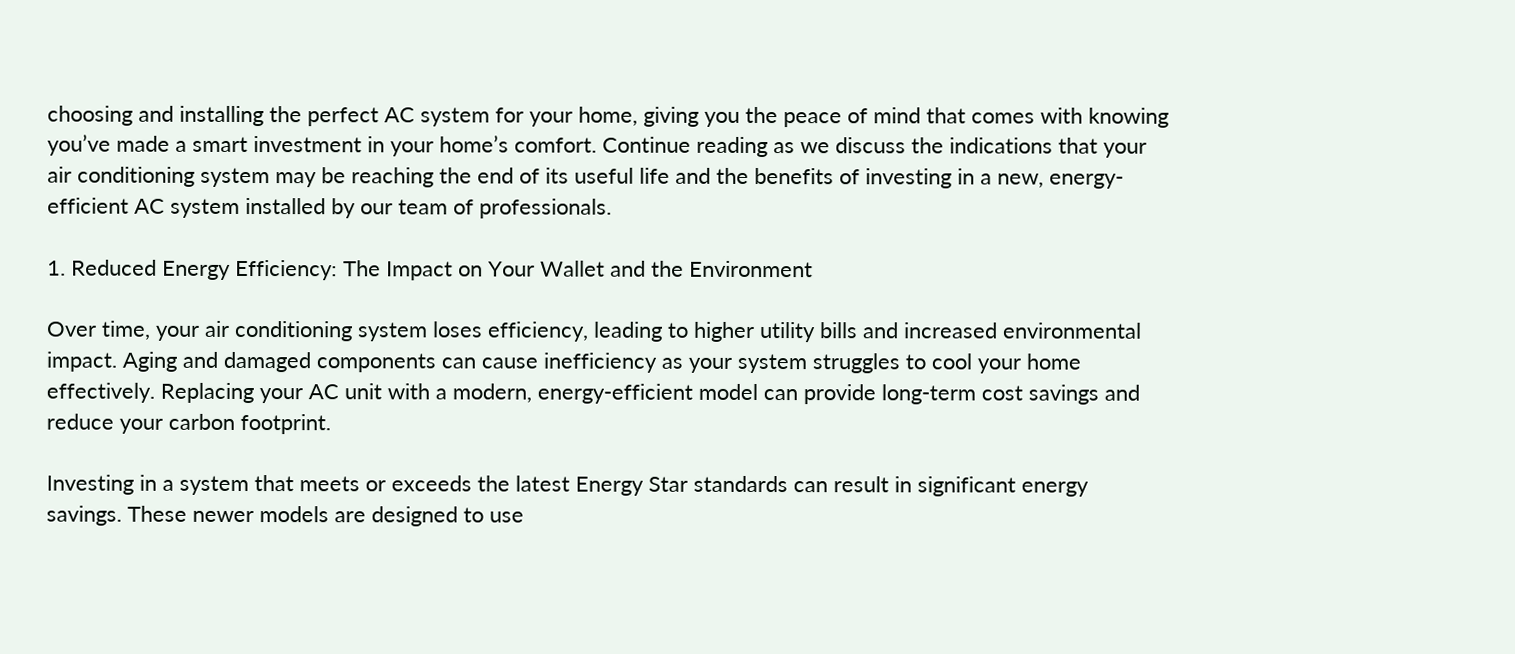choosing and installing the perfect AC system for your home, giving you the peace of mind that comes with knowing you’ve made a smart investment in your home’s comfort. Continue reading as we discuss the indications that your air conditioning system may be reaching the end of its useful life and the benefits of investing in a new, energy-efficient AC system installed by our team of professionals.

1. Reduced Energy Efficiency: The Impact on Your Wallet and the Environment

Over time, your air conditioning system loses efficiency, leading to higher utility bills and increased environmental impact. Aging and damaged components can cause inefficiency as your system struggles to cool your home effectively. Replacing your AC unit with a modern, energy-efficient model can provide long-term cost savings and reduce your carbon footprint.

Investing in a system that meets or exceeds the latest Energy Star standards can result in significant energy savings. These newer models are designed to use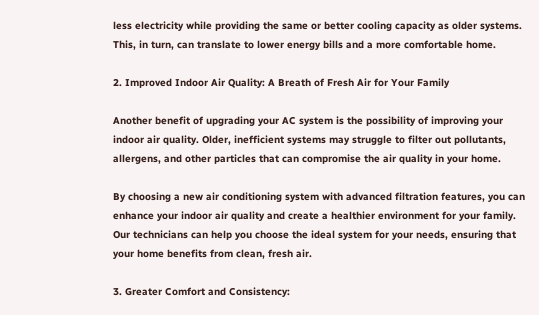less electricity while providing the same or better cooling capacity as older systems. This, in turn, can translate to lower energy bills and a more comfortable home.

2. Improved Indoor Air Quality: A Breath of Fresh Air for Your Family

Another benefit of upgrading your AC system is the possibility of improving your indoor air quality. Older, inefficient systems may struggle to filter out pollutants, allergens, and other particles that can compromise the air quality in your home.

By choosing a new air conditioning system with advanced filtration features, you can enhance your indoor air quality and create a healthier environment for your family. Our technicians can help you choose the ideal system for your needs, ensuring that your home benefits from clean, fresh air.

3. Greater Comfort and Consistency: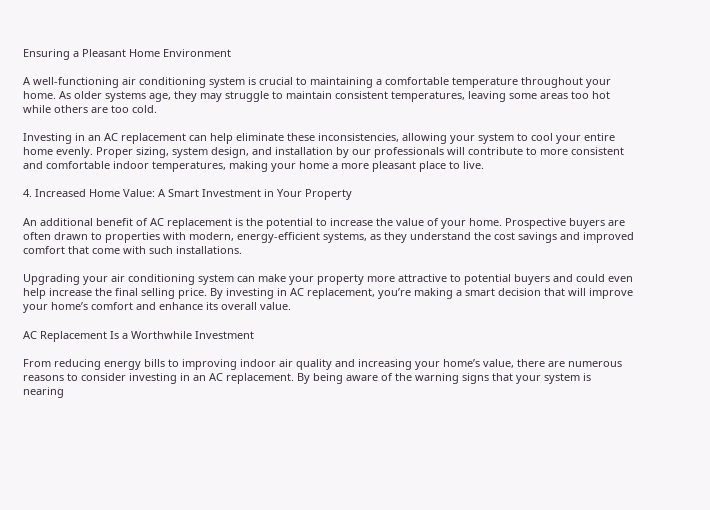Ensuring a Pleasant Home Environment

A well-functioning air conditioning system is crucial to maintaining a comfortable temperature throughout your home. As older systems age, they may struggle to maintain consistent temperatures, leaving some areas too hot while others are too cold.

Investing in an AC replacement can help eliminate these inconsistencies, allowing your system to cool your entire home evenly. Proper sizing, system design, and installation by our professionals will contribute to more consistent and comfortable indoor temperatures, making your home a more pleasant place to live.

4. Increased Home Value: A Smart Investment in Your Property

An additional benefit of AC replacement is the potential to increase the value of your home. Prospective buyers are often drawn to properties with modern, energy-efficient systems, as they understand the cost savings and improved comfort that come with such installations.

Upgrading your air conditioning system can make your property more attractive to potential buyers and could even help increase the final selling price. By investing in AC replacement, you’re making a smart decision that will improve your home’s comfort and enhance its overall value.

AC Replacement Is a Worthwhile Investment

From reducing energy bills to improving indoor air quality and increasing your home’s value, there are numerous reasons to consider investing in an AC replacement. By being aware of the warning signs that your system is nearing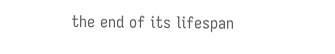the end of its lifespan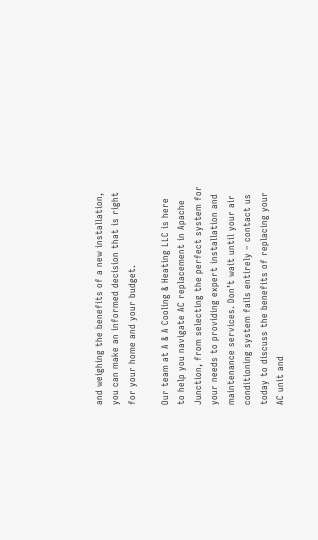and weighing the benefits of a new installation, you can make an informed decision that is right for your home and your budget.

Our team at A & A Cooling & Heating LLC is here to help you navigate AC replacement in Apache Junction, from selecting the perfect system for your needs to providing expert installation and maintenance services. Don’t wait until your air conditioning system fails entirely – contact us today to discuss the benefits of replacing your AC unit and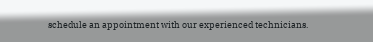schedule an appointment with our experienced technicians.